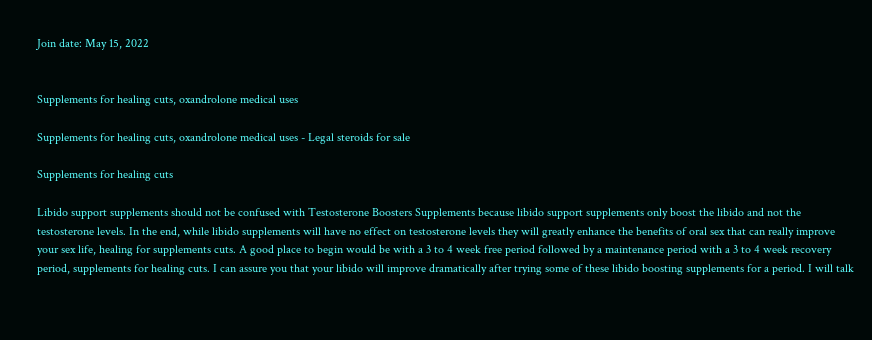Join date: May 15, 2022


Supplements for healing cuts, oxandrolone medical uses

Supplements for healing cuts, oxandrolone medical uses - Legal steroids for sale

Supplements for healing cuts

Libido support supplements should not be confused with Testosterone Boosters Supplements because libido support supplements only boost the libido and not the testosterone levels. In the end, while libido supplements will have no effect on testosterone levels they will greatly enhance the benefits of oral sex that can really improve your sex life, healing for supplements cuts. A good place to begin would be with a 3 to 4 week free period followed by a maintenance period with a 3 to 4 week recovery period, supplements for healing cuts. I can assure you that your libido will improve dramatically after trying some of these libido boosting supplements for a period. I will talk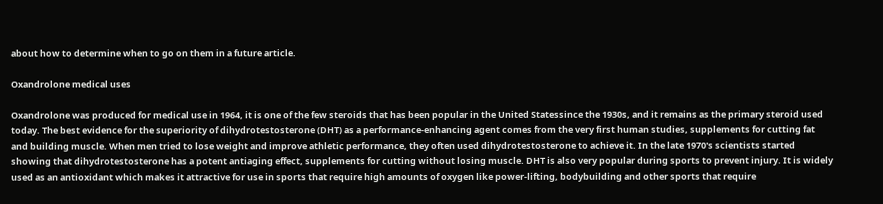about how to determine when to go on them in a future article.

Oxandrolone medical uses

Oxandrolone was produced for medical use in 1964, it is one of the few steroids that has been popular in the United Statessince the 1930s, and it remains as the primary steroid used today. The best evidence for the superiority of dihydrotestosterone (DHT) as a performance-enhancing agent comes from the very first human studies, supplements for cutting fat and building muscle. When men tried to lose weight and improve athletic performance, they often used dihydrotestosterone to achieve it. In the late 1970's scientists started showing that dihydrotestosterone has a potent antiaging effect, supplements for cutting without losing muscle. DHT is also very popular during sports to prevent injury. It is widely used as an antioxidant which makes it attractive for use in sports that require high amounts of oxygen like power-lifting, bodybuilding and other sports that require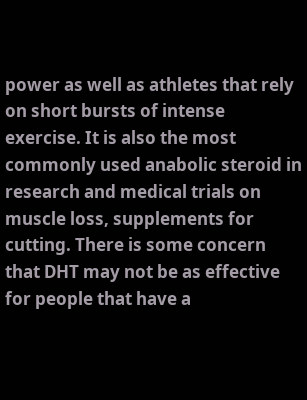power as well as athletes that rely on short bursts of intense exercise. It is also the most commonly used anabolic steroid in research and medical trials on muscle loss, supplements for cutting. There is some concern that DHT may not be as effective for people that have a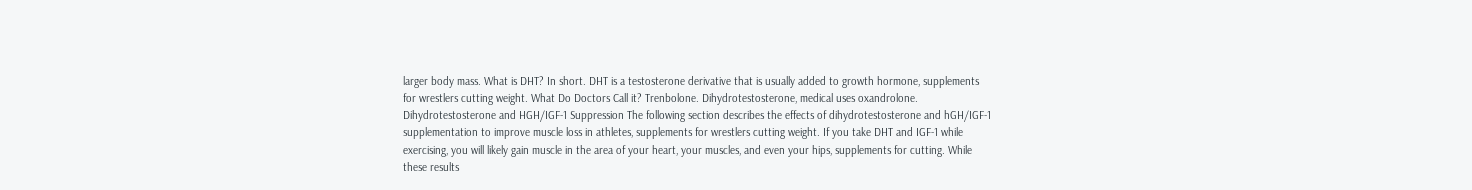larger body mass. What is DHT? In short. DHT is a testosterone derivative that is usually added to growth hormone, supplements for wrestlers cutting weight. What Do Doctors Call it? Trenbolone. Dihydrotestosterone, medical uses oxandrolone. Dihydrotestosterone and HGH/IGF-1 Suppression The following section describes the effects of dihydrotestosterone and hGH/IGF-1 supplementation to improve muscle loss in athletes, supplements for wrestlers cutting weight. If you take DHT and IGF-1 while exercising, you will likely gain muscle in the area of your heart, your muscles, and even your hips, supplements for cutting. While these results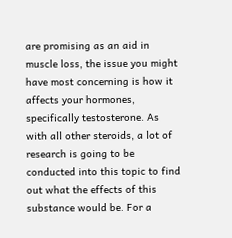are promising as an aid in muscle loss, the issue you might have most concerning is how it affects your hormones, specifically testosterone. As with all other steroids, a lot of research is going to be conducted into this topic to find out what the effects of this substance would be. For a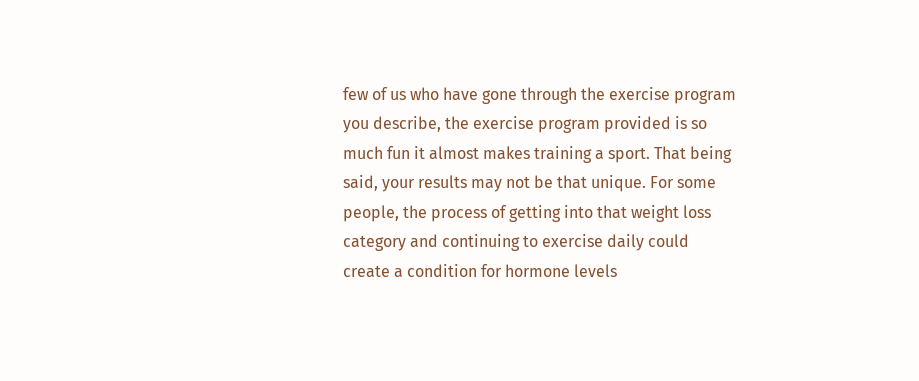few of us who have gone through the exercise program you describe, the exercise program provided is so much fun it almost makes training a sport. That being said, your results may not be that unique. For some people, the process of getting into that weight loss category and continuing to exercise daily could create a condition for hormone levels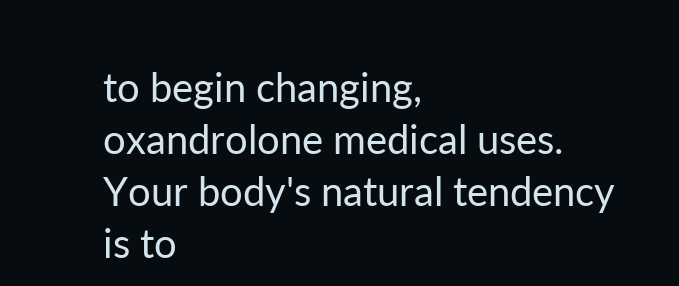to begin changing, oxandrolone medical uses. Your body's natural tendency is to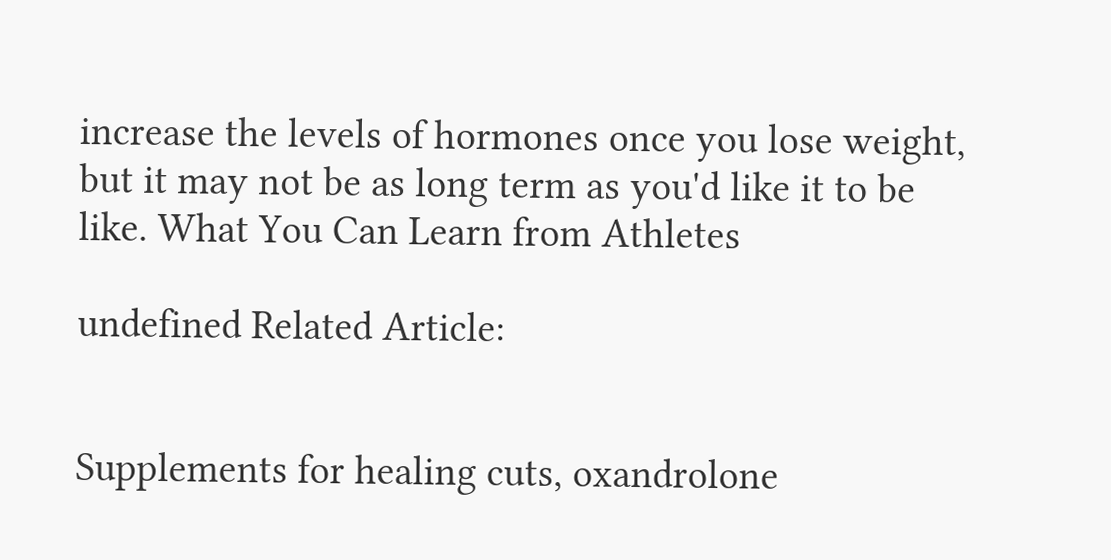increase the levels of hormones once you lose weight, but it may not be as long term as you'd like it to be like. What You Can Learn from Athletes

undefined Related Article:


Supplements for healing cuts, oxandrolone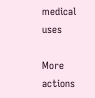medical uses

More actions